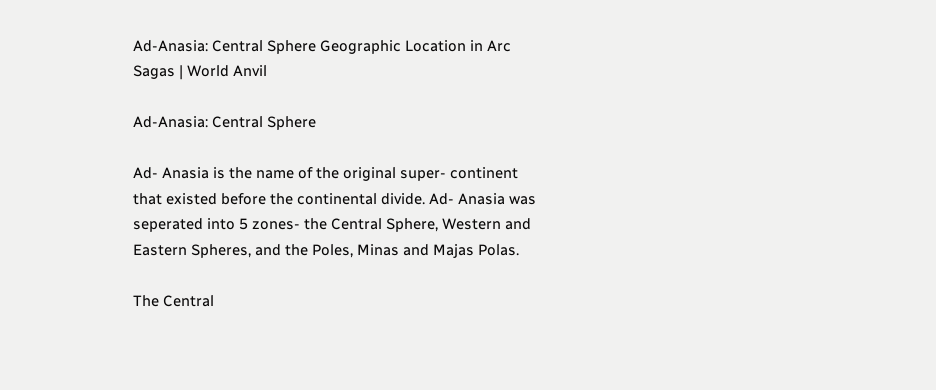Ad-Anasia: Central Sphere Geographic Location in Arc Sagas | World Anvil

Ad-Anasia: Central Sphere

Ad- Anasia is the name of the original super- continent that existed before the continental divide. Ad- Anasia was seperated into 5 zones- the Central Sphere, Western and Eastern Spheres, and the Poles, Minas and Majas Polas.

The Central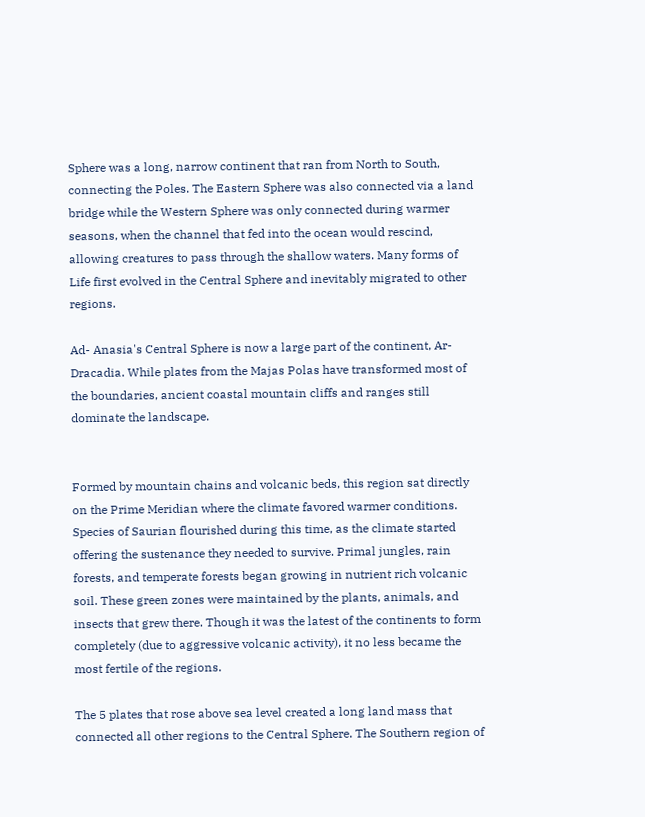Sphere was a long, narrow continent that ran from North to South, connecting the Poles. The Eastern Sphere was also connected via a land bridge while the Western Sphere was only connected during warmer seasons, when the channel that fed into the ocean would rescind, allowing creatures to pass through the shallow waters. Many forms of Life first evolved in the Central Sphere and inevitably migrated to other regions.

Ad- Anasia's Central Sphere is now a large part of the continent, Ar- Dracadia. While plates from the Majas Polas have transformed most of the boundaries, ancient coastal mountain cliffs and ranges still dominate the landscape.


Formed by mountain chains and volcanic beds, this region sat directly on the Prime Meridian where the climate favored warmer conditions. Species of Saurian flourished during this time, as the climate started offering the sustenance they needed to survive. Primal jungles, rain forests, and temperate forests began growing in nutrient rich volcanic soil. These green zones were maintained by the plants, animals, and insects that grew there. Though it was the latest of the continents to form completely (due to aggressive volcanic activity), it no less became the most fertile of the regions.

The 5 plates that rose above sea level created a long land mass that connected all other regions to the Central Sphere. The Southern region of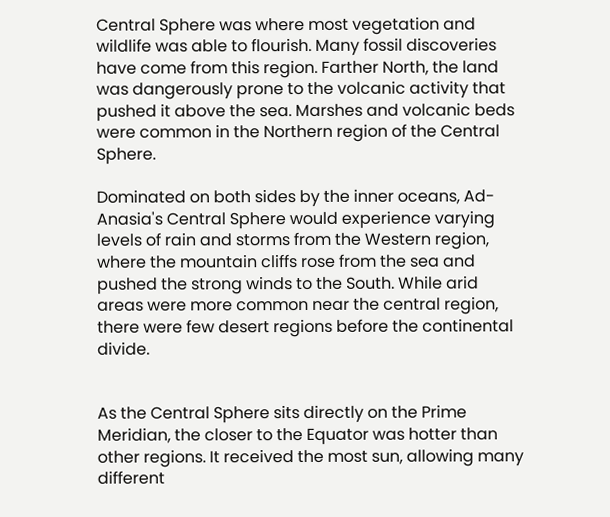Central Sphere was where most vegetation and wildlife was able to flourish. Many fossil discoveries have come from this region. Farther North, the land was dangerously prone to the volcanic activity that pushed it above the sea. Marshes and volcanic beds were common in the Northern region of the Central Sphere.

Dominated on both sides by the inner oceans, Ad- Anasia's Central Sphere would experience varying levels of rain and storms from the Western region, where the mountain cliffs rose from the sea and pushed the strong winds to the South. While arid areas were more common near the central region, there were few desert regions before the continental divide.


As the Central Sphere sits directly on the Prime Meridian, the closer to the Equator was hotter than other regions. It received the most sun, allowing many different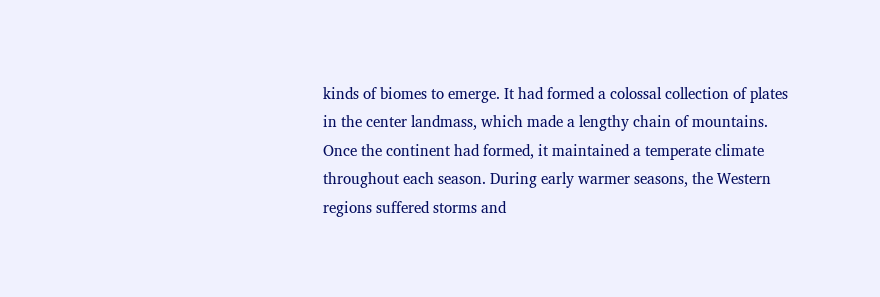kinds of biomes to emerge. It had formed a colossal collection of plates in the center landmass, which made a lengthy chain of mountains. Once the continent had formed, it maintained a temperate climate throughout each season. During early warmer seasons, the Western regions suffered storms and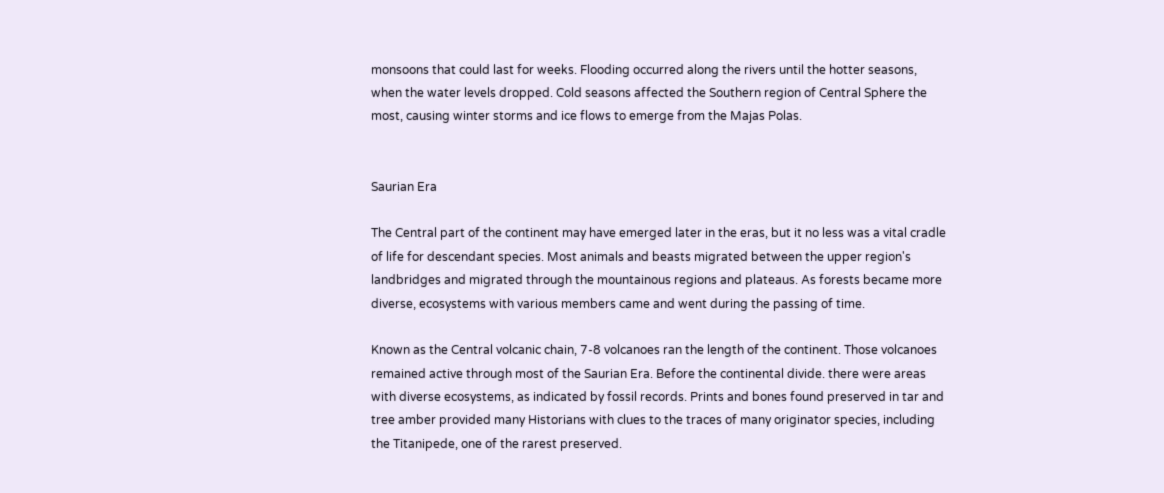monsoons that could last for weeks. Flooding occurred along the rivers until the hotter seasons, when the water levels dropped. Cold seasons affected the Southern region of Central Sphere the most, causing winter storms and ice flows to emerge from the Majas Polas.


Saurian Era

The Central part of the continent may have emerged later in the eras, but it no less was a vital cradle of life for descendant species. Most animals and beasts migrated between the upper region's landbridges and migrated through the mountainous regions and plateaus. As forests became more diverse, ecosystems with various members came and went during the passing of time.

Known as the Central volcanic chain, 7-8 volcanoes ran the length of the continent. Those volcanoes remained active through most of the Saurian Era. Before the continental divide. there were areas with diverse ecosystems, as indicated by fossil records. Prints and bones found preserved in tar and tree amber provided many Historians with clues to the traces of many originator species, including the Titanipede, one of the rarest preserved.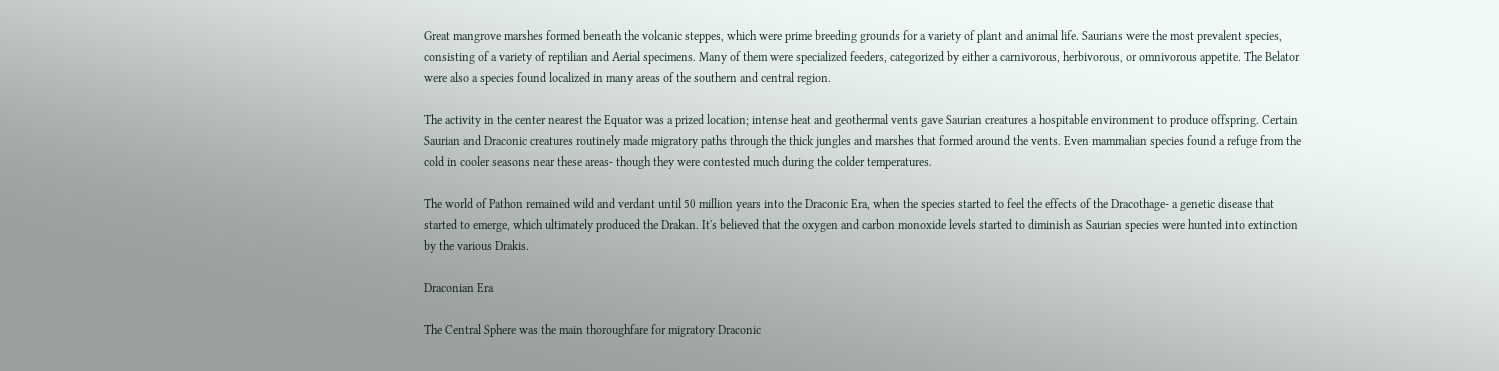Great mangrove marshes formed beneath the volcanic steppes, which were prime breeding grounds for a variety of plant and animal life. Saurians were the most prevalent species, consisting of a variety of reptilian and Aerial specimens. Many of them were specialized feeders, categorized by either a carnivorous, herbivorous, or omnivorous appetite. The Belator were also a species found localized in many areas of the southern and central region.

The activity in the center nearest the Equator was a prized location; intense heat and geothermal vents gave Saurian creatures a hospitable environment to produce offspring. Certain Saurian and Draconic creatures routinely made migratory paths through the thick jungles and marshes that formed around the vents. Even mammalian species found a refuge from the cold in cooler seasons near these areas- though they were contested much during the colder temperatures.

The world of Pathon remained wild and verdant until 50 million years into the Draconic Era, when the species started to feel the effects of the Dracothage- a genetic disease that started to emerge, which ultimately produced the Drakan. It's believed that the oxygen and carbon monoxide levels started to diminish as Saurian species were hunted into extinction by the various Drakis.

Draconian Era

The Central Sphere was the main thoroughfare for migratory Draconic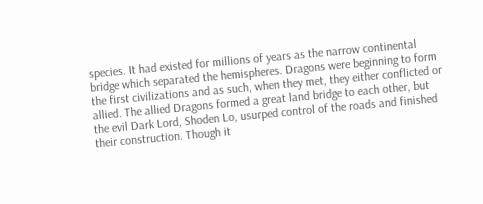species. It had existed for millions of years as the narrow continental bridge which separated the hemispheres. Dragons were beginning to form the first civilizations and as such, when they met, they either conflicted or allied. The allied Dragons formed a great land bridge to each other, but the evil Dark Lord, Shoden Lo, usurped control of the roads and finished their construction. Though it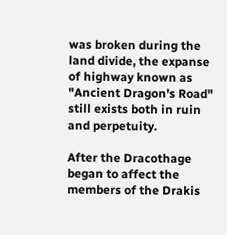was broken during the land divide, the expanse of highway known as "Ancient Dragon's Road" still exists both in ruin and perpetuity.

After the Dracothage began to affect the members of the Drakis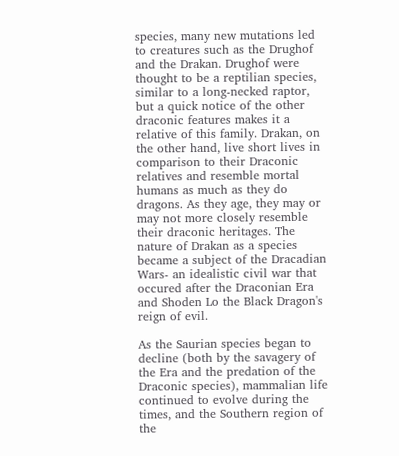species, many new mutations led to creatures such as the Drughof and the Drakan. Drughof were thought to be a reptilian species, similar to a long-necked raptor, but a quick notice of the other draconic features makes it a relative of this family. Drakan, on the other hand, live short lives in comparison to their Draconic relatives and resemble mortal humans as much as they do dragons. As they age, they may or may not more closely resemble their draconic heritages. The nature of Drakan as a species became a subject of the Dracadian Wars- an idealistic civil war that occured after the Draconian Era and Shoden Lo the Black Dragon's reign of evil.

As the Saurian species began to decline (both by the savagery of the Era and the predation of the Draconic species), mammalian life continued to evolve during the times, and the Southern region of the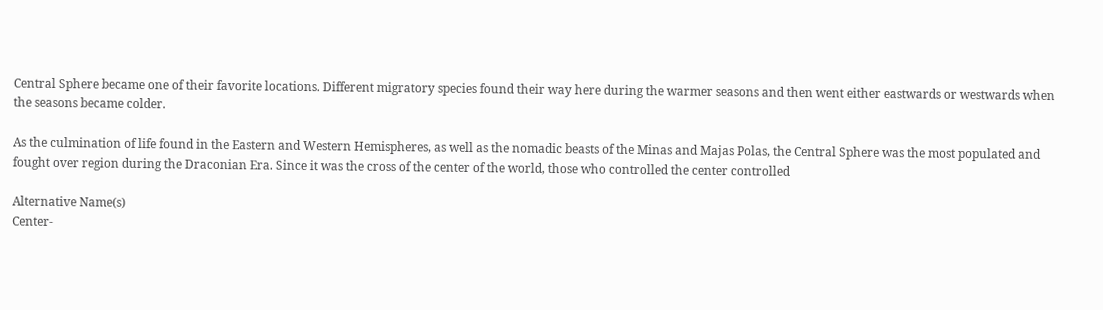Central Sphere became one of their favorite locations. Different migratory species found their way here during the warmer seasons and then went either eastwards or westwards when the seasons became colder.

As the culmination of life found in the Eastern and Western Hemispheres, as well as the nomadic beasts of the Minas and Majas Polas, the Central Sphere was the most populated and fought over region during the Draconian Era. Since it was the cross of the center of the world, those who controlled the center controlled

Alternative Name(s)
Center-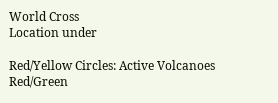World Cross
Location under

Red/Yellow Circles: Active Volcanoes
Red/Green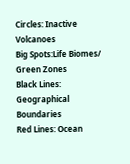Circles: Inactive Volcanoes
Big Spots:Life Biomes/ Green Zones
Black Lines: Geographical Boundaries
Red Lines: Ocean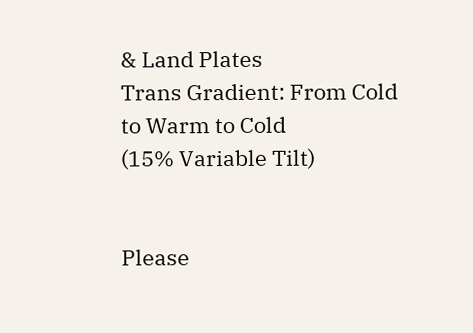& Land Plates
Trans Gradient: From Cold to Warm to Cold
(15% Variable Tilt)


Please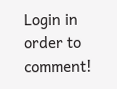Login in order to comment!